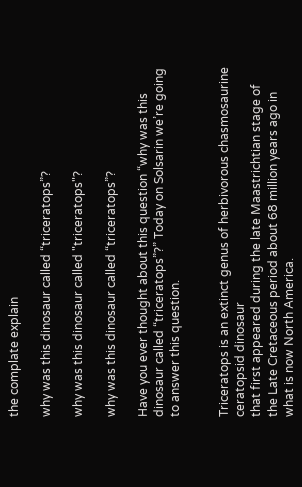the complate explain

why was this dinosaur called “triceratops”?

why was this dinosaur called "triceratops"?

why was this dinosaur called “triceratops”?

Have you ever thought about this question “why was this dinosaur called “triceratops”?” Today on Solsarin we’re going to answer this question.


Triceratops is an extinct genus of herbivorous chasmosaurine ceratopsid dinosaur
that first appeared during the late Maastrichtian stage of the Late Cretaceous period about 68 million years ago in what is now North America.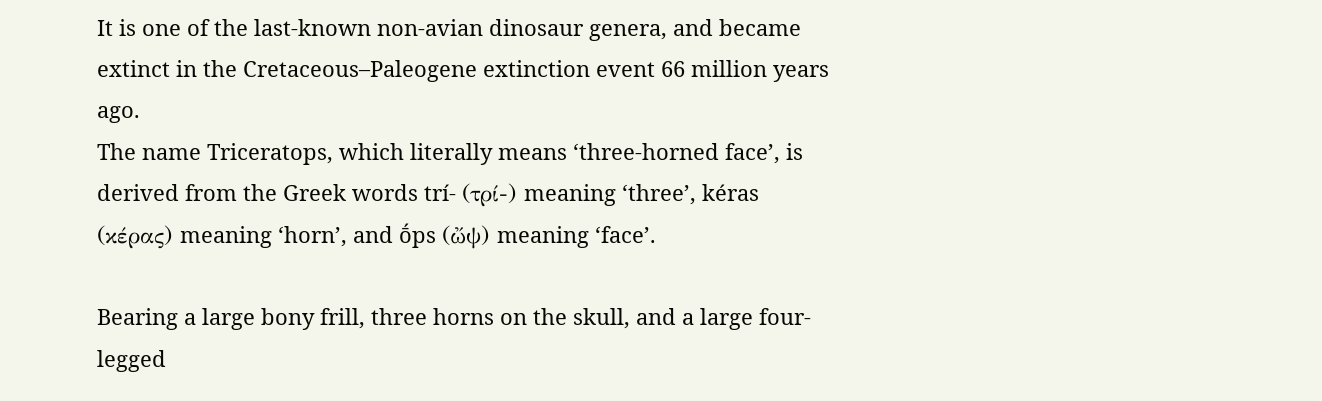It is one of the last-known non-avian dinosaur genera, and became extinct in the Cretaceous–Paleogene extinction event 66 million years ago.
The name Triceratops, which literally means ‘three-horned face’, is derived from the Greek words trí- (τρί-) meaning ‘three’, kéras (κέρας) meaning ‘horn’, and ṓps (ὤψ) meaning ‘face’.

Bearing a large bony frill, three horns on the skull, and a large four-legged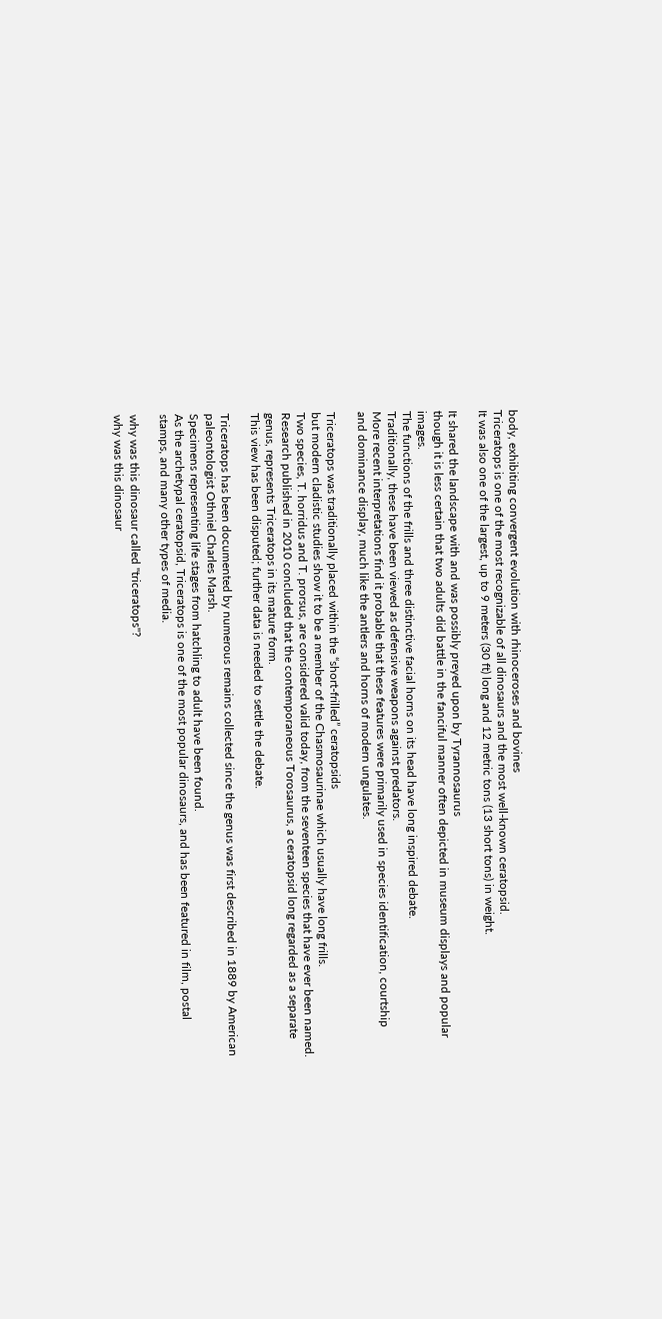body, exhibiting convergent evolution with rhinoceroses and bovines
Triceratops is one of the most recognizable of all dinosaurs and the most well-known ceratopsid.
It was also one of the largest, up to 9 meters (30 ft) long and 12 metric tons (13 short tons) in weight.

It shared the landscape with and was possibly preyed upon by Tyrannosaurus
though it is less certain that two adults did battle in the fanciful manner often depicted in museum displays and popular images.
The functions of the frills and three distinctive facial horns on its head have long inspired debate.
Traditionally, these have been viewed as defensive weapons against predators.
More recent interpretations find it probable that these features were primarily used in species identification, courtship
and dominance display, much like the antlers and horns of modern ungulates.

Triceratops was traditionally placed within the “short-frilled” ceratopsids
but modern cladistic studies show it to be a member of the Chasmosaurinae which usually have long frills.
Two species, T. horridus and T. prorsus, are considered valid today, from the seventeen species that have ever been named.
Research published in 2010 concluded that the contemporaneous Torosaurus, a ceratopsid long regarded as a separate genus, represents Triceratops in its mature form.
This view has been disputed; further data is needed to settle the debate.

Triceratops has been documented by numerous remains collected since the genus was first described in 1889 by American paleontologist Othniel Charles Marsh.
Specimens representing life stages from hatchling to adult have been found.
As the archetypal ceratopsid, Triceratops is one of the most popular dinosaurs, and has been featured in film, postal stamps, and many other types of media.

why was this dinosaur called "triceratops"?
why was this dinosaur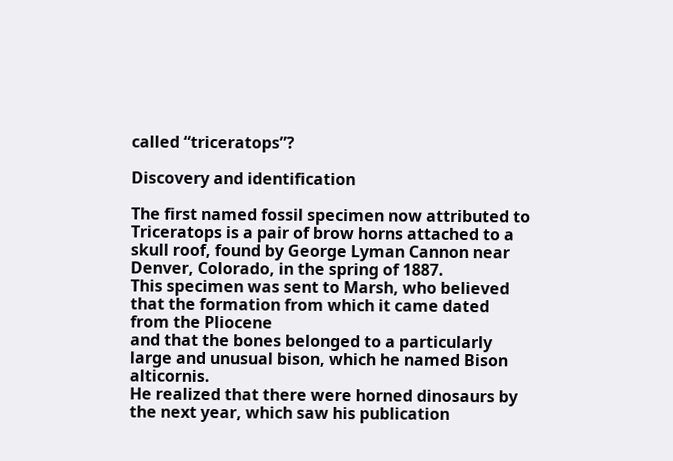called “triceratops”?

Discovery and identification

The first named fossil specimen now attributed to Triceratops is a pair of brow horns attached to a skull roof, found by George Lyman Cannon near Denver, Colorado, in the spring of 1887.
This specimen was sent to Marsh, who believed that the formation from which it came dated from the Pliocene
and that the bones belonged to a particularly large and unusual bison, which he named Bison alticornis.
He realized that there were horned dinosaurs by the next year, which saw his publication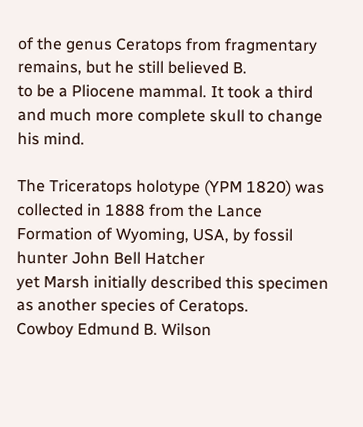of the genus Ceratops from fragmentary remains, but he still believed B.
to be a Pliocene mammal. It took a third and much more complete skull to change his mind.

The Triceratops holotype (YPM 1820) was collected in 1888 from the Lance Formation of Wyoming, USA, by fossil hunter John Bell Hatcher
yet Marsh initially described this specimen as another species of Ceratops.
Cowboy Edmund B. Wilson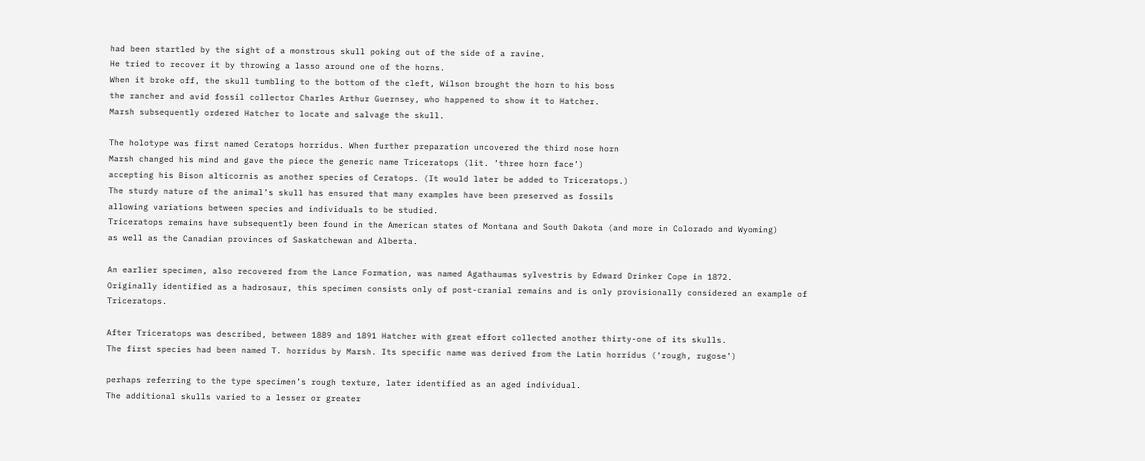had been startled by the sight of a monstrous skull poking out of the side of a ravine.
He tried to recover it by throwing a lasso around one of the horns.
When it broke off, the skull tumbling to the bottom of the cleft, Wilson brought the horn to his boss
the rancher and avid fossil collector Charles Arthur Guernsey, who happened to show it to Hatcher.
Marsh subsequently ordered Hatcher to locate and salvage the skull.

The holotype was first named Ceratops horridus. When further preparation uncovered the third nose horn
Marsh changed his mind and gave the piece the generic name Triceratops (lit. ’three horn face’)
accepting his Bison alticornis as another species of Ceratops. (It would later be added to Triceratops.)
The sturdy nature of the animal’s skull has ensured that many examples have been preserved as fossils
allowing variations between species and individuals to be studied.
Triceratops remains have subsequently been found in the American states of Montana and South Dakota (and more in Colorado and Wyoming)
as well as the Canadian provinces of Saskatchewan and Alberta.

An earlier specimen, also recovered from the Lance Formation, was named Agathaumas sylvestris by Edward Drinker Cope in 1872.
Originally identified as a hadrosaur, this specimen consists only of post-cranial remains and is only provisionally considered an example of Triceratops.

After Triceratops was described, between 1889 and 1891 Hatcher with great effort collected another thirty-one of its skulls.
The first species had been named T. horridus by Marsh. Its specific name was derived from the Latin horridus (‘rough, rugose’)

perhaps referring to the type specimen’s rough texture, later identified as an aged individual.
The additional skulls varied to a lesser or greater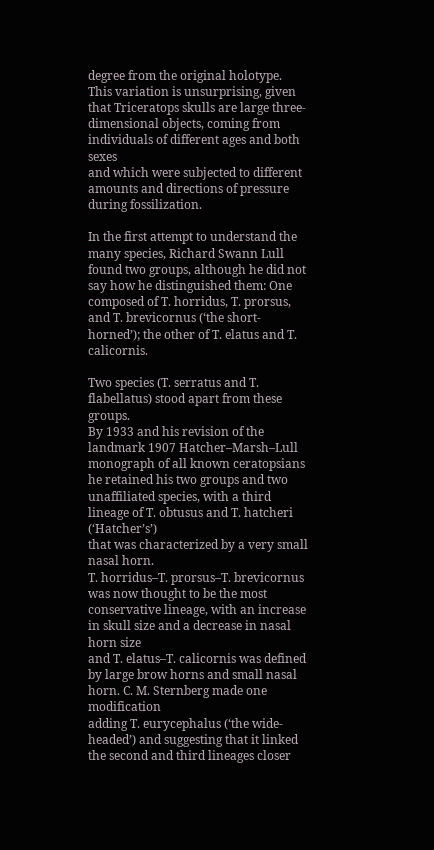degree from the original holotype.
This variation is unsurprising, given that Triceratops skulls are large three-dimensional objects, coming from individuals of different ages and both sexes
and which were subjected to different amounts and directions of pressure during fossilization.

In the first attempt to understand the many species, Richard Swann Lull found two groups, although he did not say how he distinguished them: One composed of T. horridus, T. prorsus, and T. brevicornus (‘the short-horned’); the other of T. elatus and T. calicornis.

Two species (T. serratus and T. flabellatus) stood apart from these groups.
By 1933 and his revision of the landmark 1907 Hatcher–Marsh–Lull monograph of all known ceratopsians
he retained his two groups and two unaffiliated species, with a third lineage of T. obtusus and T. hatcheri (‘Hatcher’s’)
that was characterized by a very small nasal horn.
T. horridus–T. prorsus–T. brevicornus was now thought to be the most conservative lineage, with an increase in skull size and a decrease in nasal horn size
and T. elatus–T. calicornis was defined by large brow horns and small nasal horn. C. M. Sternberg made one modification
adding T. eurycephalus (‘the wide-headed’) and suggesting that it linked the second and third lineages closer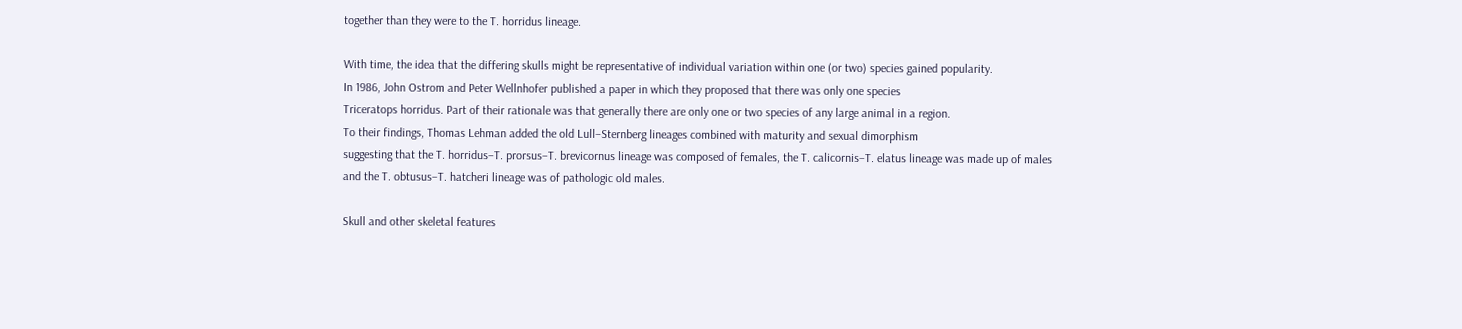together than they were to the T. horridus lineage.

With time, the idea that the differing skulls might be representative of individual variation within one (or two) species gained popularity.
In 1986, John Ostrom and Peter Wellnhofer published a paper in which they proposed that there was only one species
Triceratops horridus. Part of their rationale was that generally there are only one or two species of any large animal in a region.
To their findings, Thomas Lehman added the old Lull–Sternberg lineages combined with maturity and sexual dimorphism
suggesting that the T. horridus–T. prorsus–T. brevicornus lineage was composed of females, the T. calicornis–T. elatus lineage was made up of males
and the T. obtusus–T. hatcheri lineage was of pathologic old males.

Skull and other skeletal features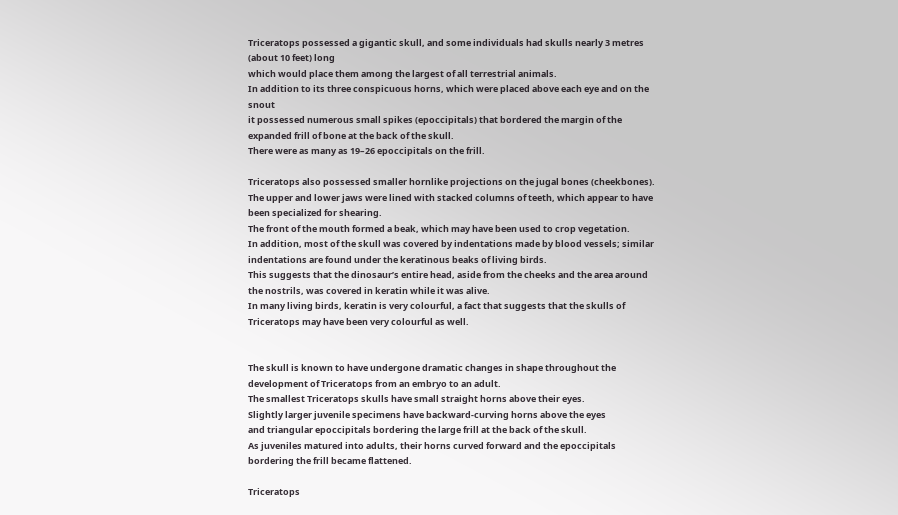Triceratops possessed a gigantic skull, and some individuals had skulls nearly 3 metres (about 10 feet) long
which would place them among the largest of all terrestrial animals.
In addition to its three conspicuous horns, which were placed above each eye and on the snout
it possessed numerous small spikes (epoccipitals) that bordered the margin of the expanded frill of bone at the back of the skull.
There were as many as 19–26 epoccipitals on the frill.

Triceratops also possessed smaller hornlike projections on the jugal bones (cheekbones).
The upper and lower jaws were lined with stacked columns of teeth, which appear to have been specialized for shearing.
The front of the mouth formed a beak, which may have been used to crop vegetation.
In addition, most of the skull was covered by indentations made by blood vessels; similar indentations are found under the keratinous beaks of living birds.
This suggests that the dinosaur’s entire head, aside from the cheeks and the area around the nostrils, was covered in keratin while it was alive.
In many living birds, keratin is very colourful, a fact that suggests that the skulls of Triceratops may have been very colourful as well.


The skull is known to have undergone dramatic changes in shape throughout the development of Triceratops from an embryo to an adult.
The smallest Triceratops skulls have small straight horns above their eyes.
Slightly larger juvenile specimens have backward-curving horns above the eyes
and triangular epoccipitals bordering the large frill at the back of the skull.
As juveniles matured into adults, their horns curved forward and the epoccipitals bordering the frill became flattened.

Triceratops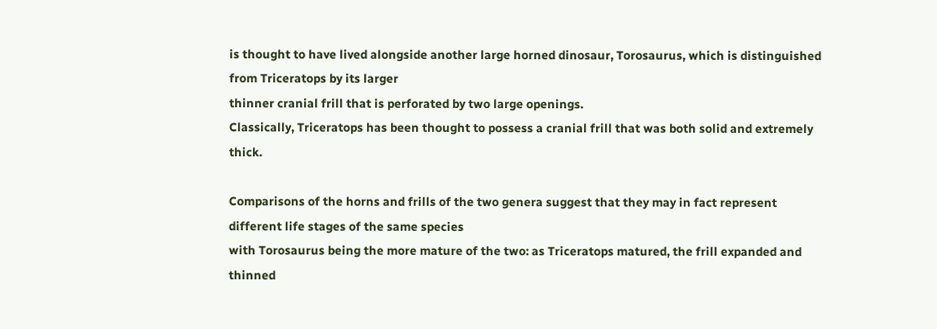is thought to have lived alongside another large horned dinosaur, Torosaurus, which is distinguished from Triceratops by its larger
thinner cranial frill that is perforated by two large openings.
Classically, Triceratops has been thought to possess a cranial frill that was both solid and extremely thick.

Comparisons of the horns and frills of the two genera suggest that they may in fact represent different life stages of the same species
with Torosaurus being the more mature of the two: as Triceratops matured, the frill expanded and thinned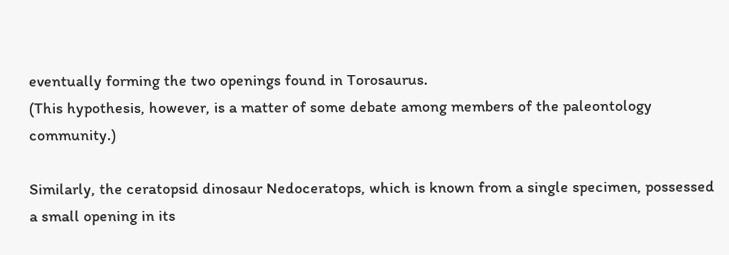eventually forming the two openings found in Torosaurus.
(This hypothesis, however, is a matter of some debate among members of the paleontology community.)

Similarly, the ceratopsid dinosaur Nedoceratops, which is known from a single specimen, possessed a small opening in its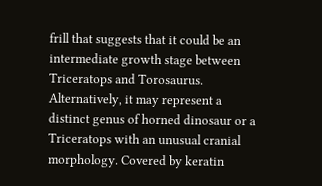frill that suggests that it could be an intermediate growth stage between Triceratops and Torosaurus. Alternatively, it may represent a distinct genus of horned dinosaur or a Triceratops with an unusual cranial morphology. Covered by keratin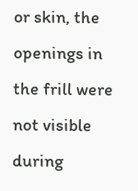or skin, the openings in the frill were not visible during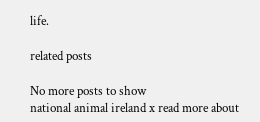life.

related posts

No more posts to show
national animal ireland x read more about